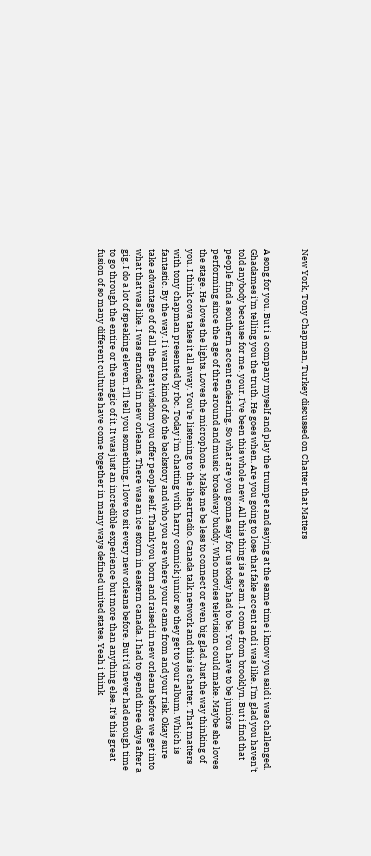New York, Tony Chapman, Turkey discussed on Chatter that Matters


A song for you. But i a company myself and play the trumpet and saying at the same time i know you said i was challenged. Ghadames i'm telling you the truth. He goes when. Are you going to lose that fake accent and i was like. I'm glad you haven't told anybody because for me. your. I've been this whole new. All this thing is a scam. I come from brooklyn. But i find that people find a southern accent endearing. So what are you gonna say for us today had to be. You have to be juniors performing since the age of three around and music broadway buddy. Who movies television could make. Maybe she loves the stage. He loves the lights. Loves the microphone. Make me be less to connect or even big glad. Just the way thinking of you. I think cova takes it all away. You're listening to the iheartradio. Canada talk network and this is chatter. That matters with tony chapman presented by rbc. Today i'm chatting with harry connick junior so they get to your album. Which is fantastic. By the way. I i want to kind of do the backstory and who you are where your came from and your risk. Okay sure take advantage of of all the great wisdom you offer people self. Thank you born and raised in new orleans before we get into what that was like. I was stranded in new orleans. There was an ice storm in eastern canada. I had to spend three days after a gig. I do a lot of speaking eleven. I'll tell you something. I love to sit every new orleans before. But i'd never had enough time to go through the entire or the magic of it. It was just an incredible experience but more than anything else. It's this great fusion of so many different cultures have come together in many ways defined united states. Yeah i think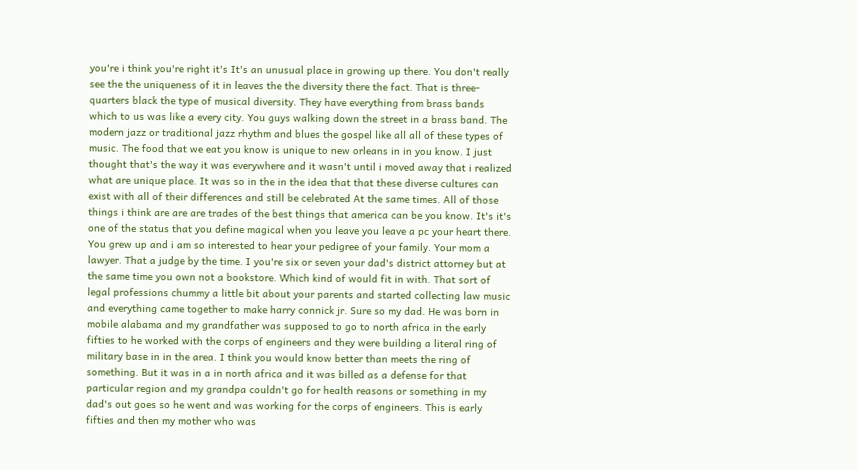you're i think you're right it's It's an unusual place in growing up there. You don't really see the the uniqueness of it in leaves the the diversity there the fact. That is three-quarters black the type of musical diversity. They have everything from brass bands which to us was like a every city. You guys walking down the street in a brass band. The modern jazz or traditional jazz rhythm and blues the gospel like all all of these types of music. The food that we eat you know is unique to new orleans in in you know. I just thought that's the way it was everywhere and it wasn't until i moved away that i realized what are unique place. It was so in the in the idea that that these diverse cultures can exist with all of their differences and still be celebrated At the same times. All of those things i think are are are trades of the best things that america can be you know. It's it's one of the status that you define magical when you leave you leave a pc your heart there. You grew up and i am so interested to hear your pedigree of your family. Your mom a lawyer. That a judge by the time. I you're six or seven your dad's district attorney but at the same time you own not a bookstore. Which kind of would fit in with. That sort of legal professions chummy a little bit about your parents and started collecting law music and everything came together to make harry connick jr. Sure so my dad. He was born in mobile alabama and my grandfather was supposed to go to north africa in the early fifties to he worked with the corps of engineers and they were building a literal ring of military base in in the area. I think you would know better than meets the ring of something. But it was in a in north africa and it was billed as a defense for that particular region and my grandpa couldn't go for health reasons or something in my dad's out goes so he went and was working for the corps of engineers. This is early fifties and then my mother who was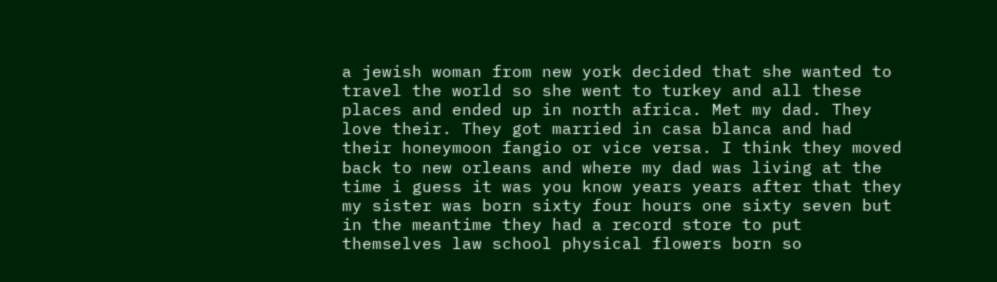a jewish woman from new york decided that she wanted to travel the world so she went to turkey and all these places and ended up in north africa. Met my dad. They love their. They got married in casa blanca and had their honeymoon fangio or vice versa. I think they moved back to new orleans and where my dad was living at the time i guess it was you know years years after that they my sister was born sixty four hours one sixty seven but in the meantime they had a record store to put themselves law school physical flowers born so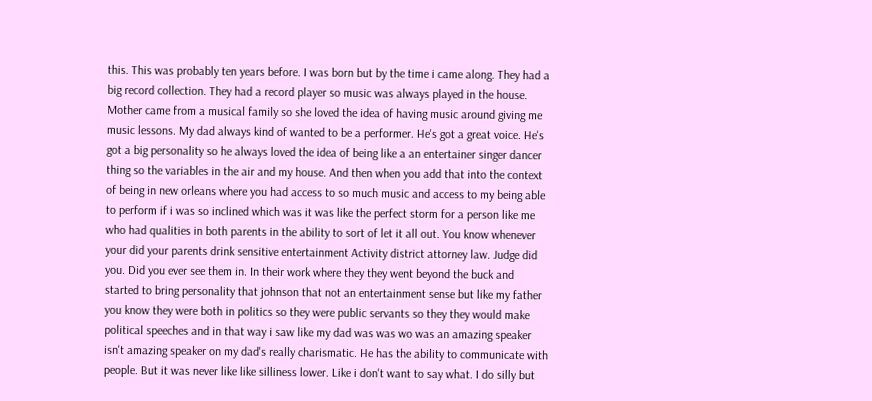this. This was probably ten years before. I was born but by the time i came along. They had a big record collection. They had a record player so music was always played in the house. Mother came from a musical family so she loved the idea of having music around giving me music lessons. My dad always kind of wanted to be a performer. He's got a great voice. He's got a big personality so he always loved the idea of being like a an entertainer singer dancer thing so the variables in the air and my house. And then when you add that into the context of being in new orleans where you had access to so much music and access to my being able to perform if i was so inclined which was it was like the perfect storm for a person like me who had qualities in both parents in the ability to sort of let it all out. You know whenever your did your parents drink sensitive entertainment Activity district attorney law. Judge did you. Did you ever see them in. In their work where they they went beyond the buck and started to bring personality that johnson that not an entertainment sense but like my father you know they were both in politics so they were public servants so they they would make political speeches and in that way i saw like my dad was was wo was an amazing speaker isn't amazing speaker on my dad's really charismatic. He has the ability to communicate with people. But it was never like like silliness lower. Like i don't want to say what. I do silly but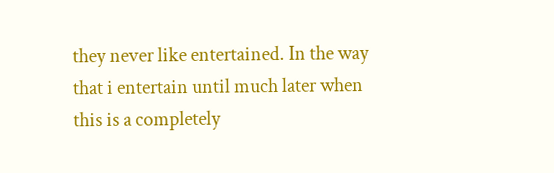they never like entertained. In the way that i entertain until much later when this is a completely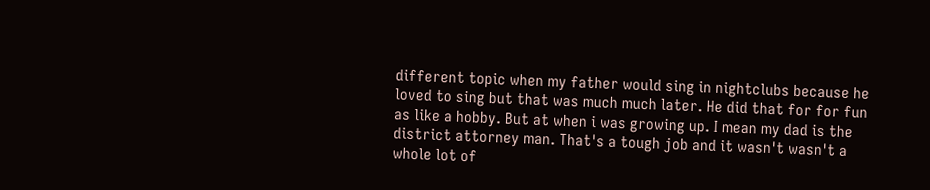different topic when my father would sing in nightclubs because he loved to sing but that was much much later. He did that for for fun as like a hobby. But at when i was growing up. I mean my dad is the district attorney man. That's a tough job and it wasn't wasn't a whole lot of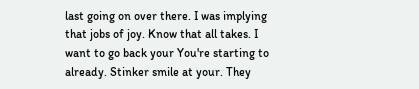last going on over there. I was implying that jobs of joy. Know that all takes. I want to go back your You're starting to already. Stinker smile at your. They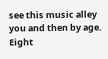see this music alley you and then by age. Eight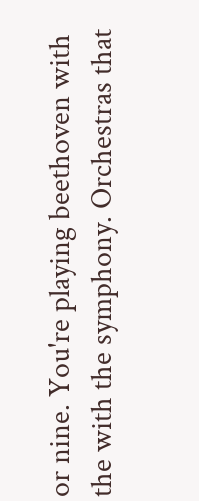or nine. You're playing beethoven with the with the symphony. Orchestras that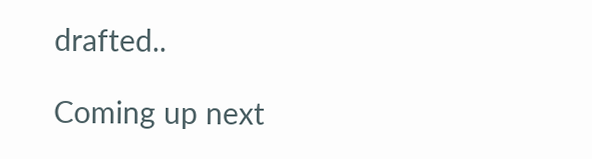drafted..

Coming up next